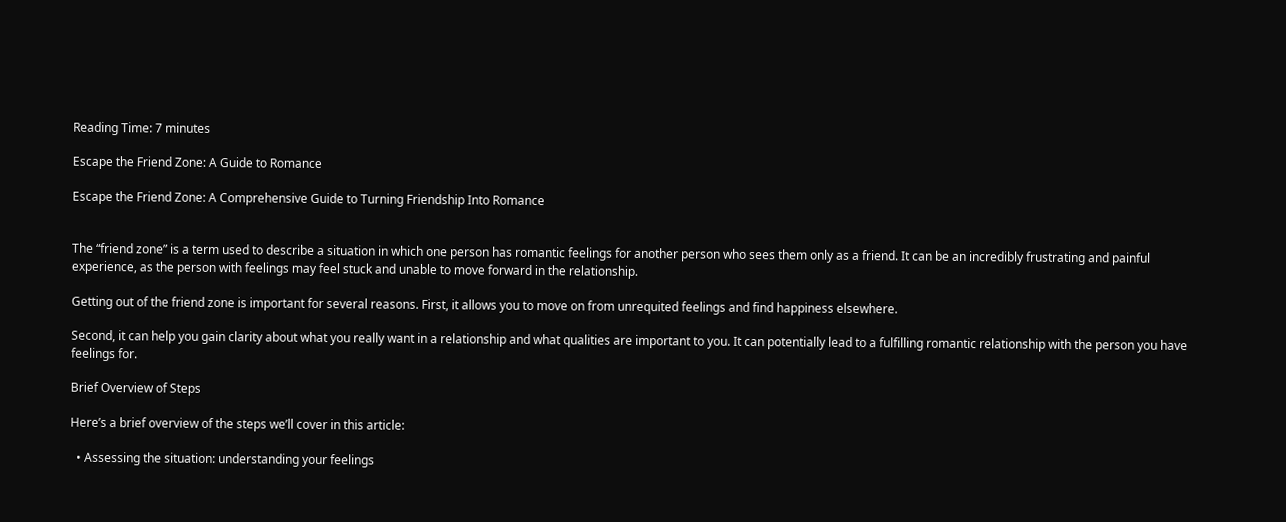Reading Time: 7 minutes

Escape the Friend Zone: A Guide to Romance

Escape the Friend Zone: A Comprehensive Guide to Turning Friendship Into Romance


The “friend zone” is a term used to describe a situation in which one person has romantic feelings for another person who sees them only as a friend. It can be an incredibly frustrating and painful experience, as the person with feelings may feel stuck and unable to move forward in the relationship.

Getting out of the friend zone is important for several reasons. First, it allows you to move on from unrequited feelings and find happiness elsewhere.

Second, it can help you gain clarity about what you really want in a relationship and what qualities are important to you. It can potentially lead to a fulfilling romantic relationship with the person you have feelings for.

Brief Overview of Steps

Here’s a brief overview of the steps we’ll cover in this article:

  • Assessing the situation: understanding your feelings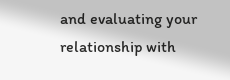and evaluating your relationship with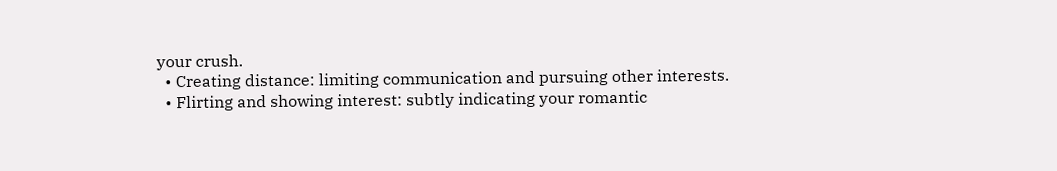your crush.
  • Creating distance: limiting communication and pursuing other interests.
  • Flirting and showing interest: subtly indicating your romantic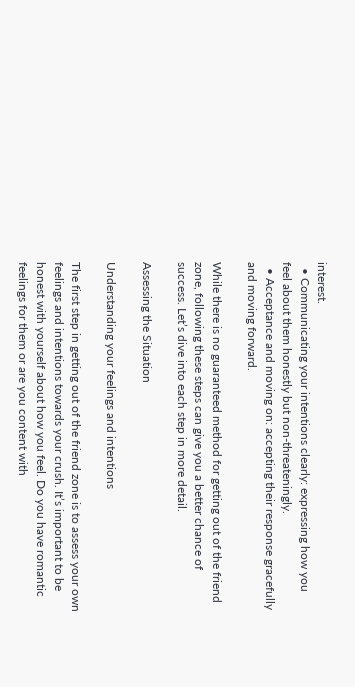interest.
  • Communicating your intentions clearly: expressing how you feel about them honestly but non-threateningly.
  • Acceptance and moving on: accepting their response gracefully and moving forward.

While there is no guaranteed method for getting out of the friend zone, following these steps can give you a better chance of success. Let’s dive into each step in more detail.

Assessing the Situation

Understanding your feelings and intentions

The first step in getting out of the friend zone is to assess your own feelings and intentions towards your crush. It’s important to be honest with yourself about how you feel. Do you have romantic feelings for them or are you content with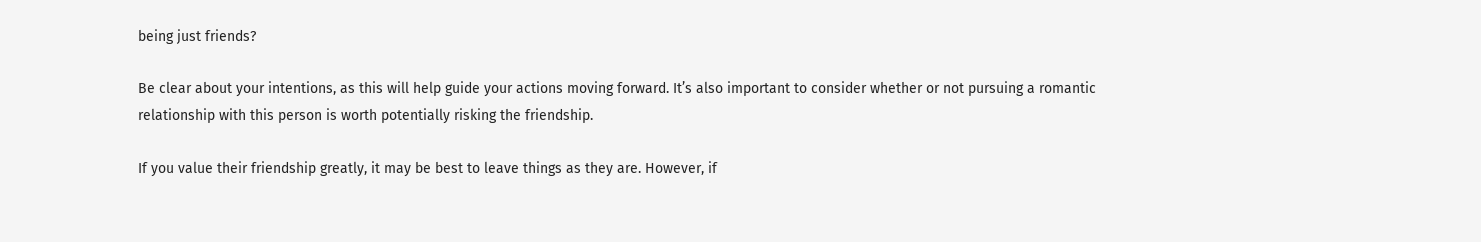being just friends?

Be clear about your intentions, as this will help guide your actions moving forward. It’s also important to consider whether or not pursuing a romantic relationship with this person is worth potentially risking the friendship.

If you value their friendship greatly, it may be best to leave things as they are. However, if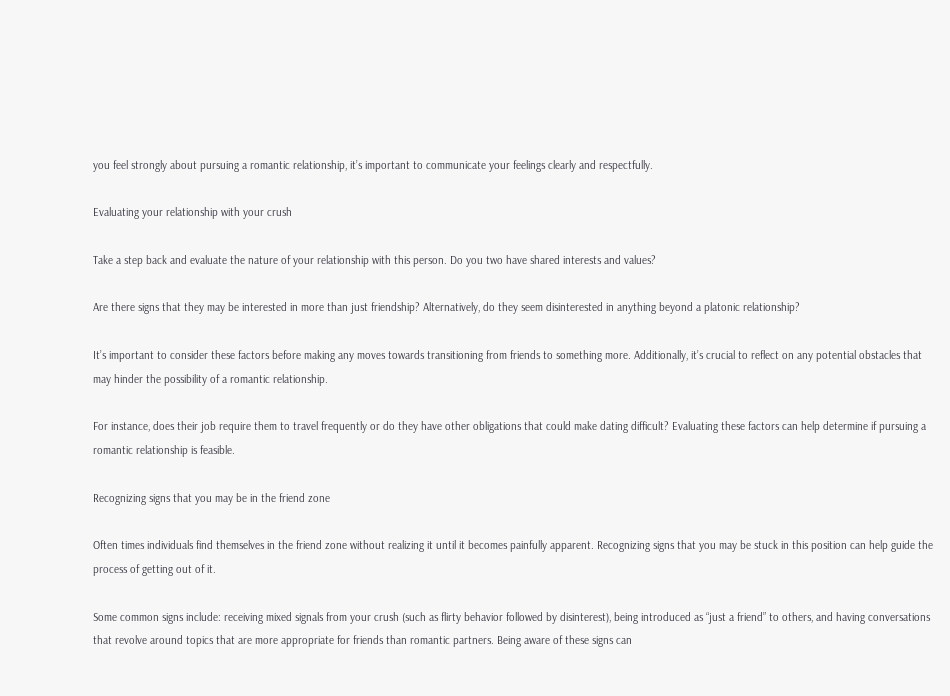you feel strongly about pursuing a romantic relationship, it’s important to communicate your feelings clearly and respectfully.

Evaluating your relationship with your crush

Take a step back and evaluate the nature of your relationship with this person. Do you two have shared interests and values?

Are there signs that they may be interested in more than just friendship? Alternatively, do they seem disinterested in anything beyond a platonic relationship?

It’s important to consider these factors before making any moves towards transitioning from friends to something more. Additionally, it’s crucial to reflect on any potential obstacles that may hinder the possibility of a romantic relationship.

For instance, does their job require them to travel frequently or do they have other obligations that could make dating difficult? Evaluating these factors can help determine if pursuing a romantic relationship is feasible.

Recognizing signs that you may be in the friend zone

Often times individuals find themselves in the friend zone without realizing it until it becomes painfully apparent. Recognizing signs that you may be stuck in this position can help guide the process of getting out of it.

Some common signs include: receiving mixed signals from your crush (such as flirty behavior followed by disinterest), being introduced as “just a friend” to others, and having conversations that revolve around topics that are more appropriate for friends than romantic partners. Being aware of these signs can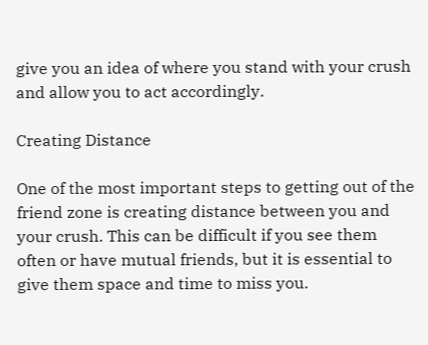give you an idea of where you stand with your crush and allow you to act accordingly.

Creating Distance

One of the most important steps to getting out of the friend zone is creating distance between you and your crush. This can be difficult if you see them often or have mutual friends, but it is essential to give them space and time to miss you.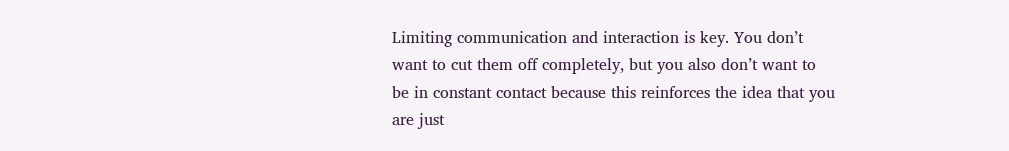Limiting communication and interaction is key. You don’t want to cut them off completely, but you also don’t want to be in constant contact because this reinforces the idea that you are just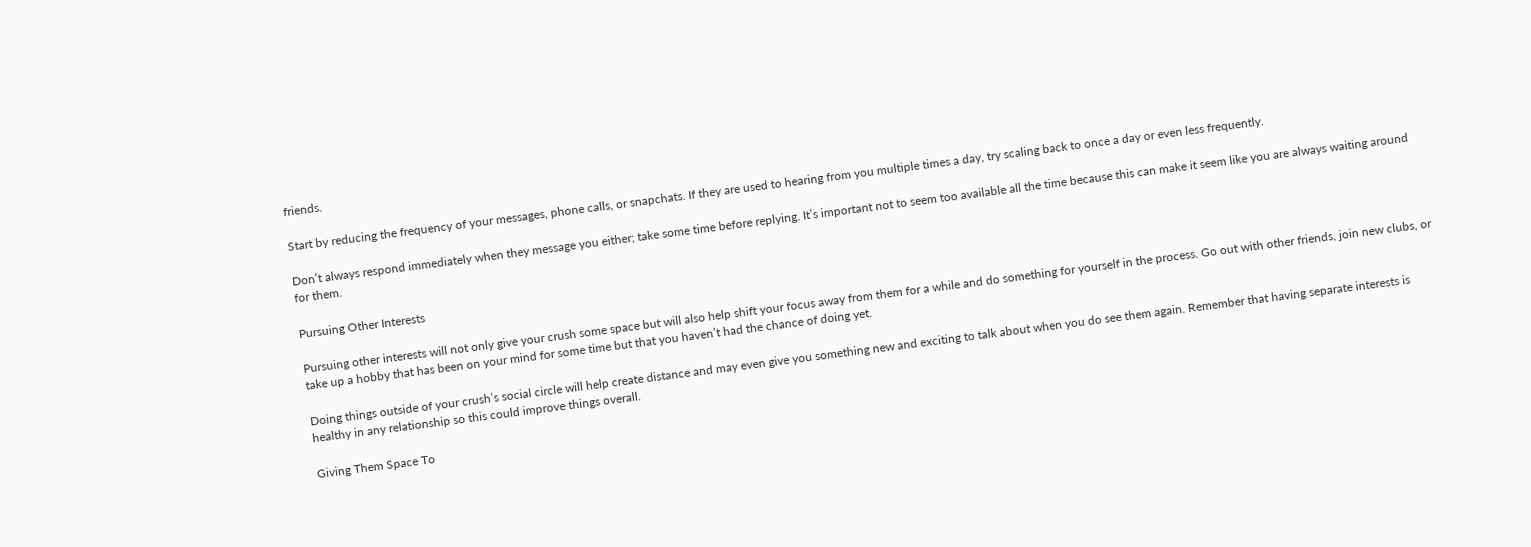friends.

Start by reducing the frequency of your messages, phone calls, or snapchats. If they are used to hearing from you multiple times a day, try scaling back to once a day or even less frequently.

Don’t always respond immediately when they message you either; take some time before replying. It’s important not to seem too available all the time because this can make it seem like you are always waiting around for them.

Pursuing Other Interests

Pursuing other interests will not only give your crush some space but will also help shift your focus away from them for a while and do something for yourself in the process. Go out with other friends, join new clubs, or take up a hobby that has been on your mind for some time but that you haven’t had the chance of doing yet.

Doing things outside of your crush’s social circle will help create distance and may even give you something new and exciting to talk about when you do see them again. Remember that having separate interests is healthy in any relationship so this could improve things overall.

Giving Them Space To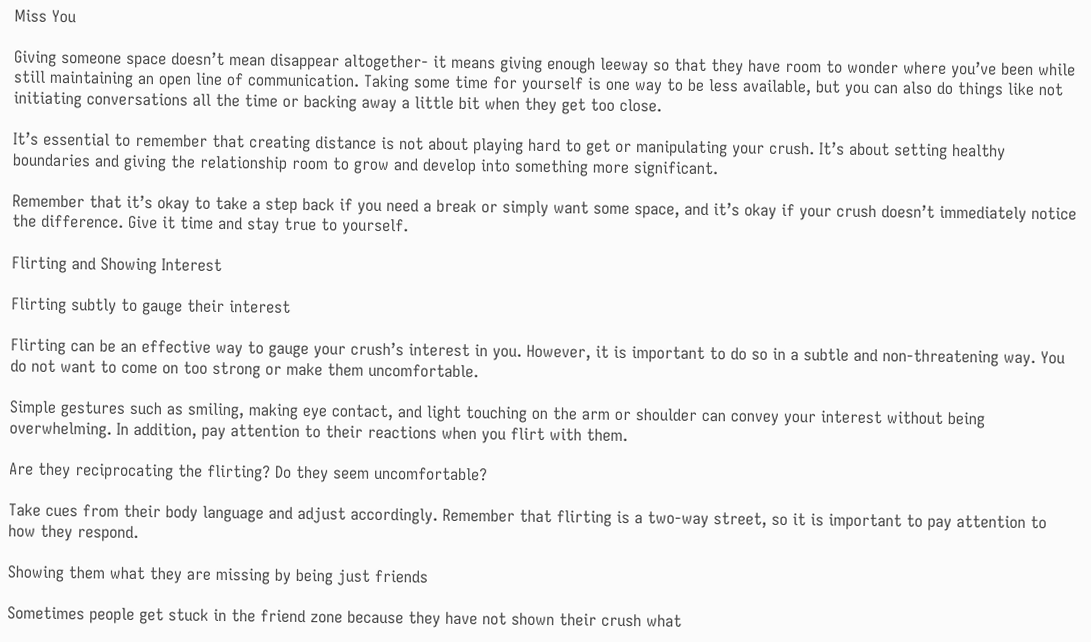Miss You

Giving someone space doesn’t mean disappear altogether- it means giving enough leeway so that they have room to wonder where you’ve been while still maintaining an open line of communication. Taking some time for yourself is one way to be less available, but you can also do things like not initiating conversations all the time or backing away a little bit when they get too close.

It’s essential to remember that creating distance is not about playing hard to get or manipulating your crush. It’s about setting healthy boundaries and giving the relationship room to grow and develop into something more significant.

Remember that it’s okay to take a step back if you need a break or simply want some space, and it’s okay if your crush doesn’t immediately notice the difference. Give it time and stay true to yourself.

Flirting and Showing Interest

Flirting subtly to gauge their interest

Flirting can be an effective way to gauge your crush’s interest in you. However, it is important to do so in a subtle and non-threatening way. You do not want to come on too strong or make them uncomfortable.

Simple gestures such as smiling, making eye contact, and light touching on the arm or shoulder can convey your interest without being overwhelming. In addition, pay attention to their reactions when you flirt with them.

Are they reciprocating the flirting? Do they seem uncomfortable?

Take cues from their body language and adjust accordingly. Remember that flirting is a two-way street, so it is important to pay attention to how they respond.

Showing them what they are missing by being just friends

Sometimes people get stuck in the friend zone because they have not shown their crush what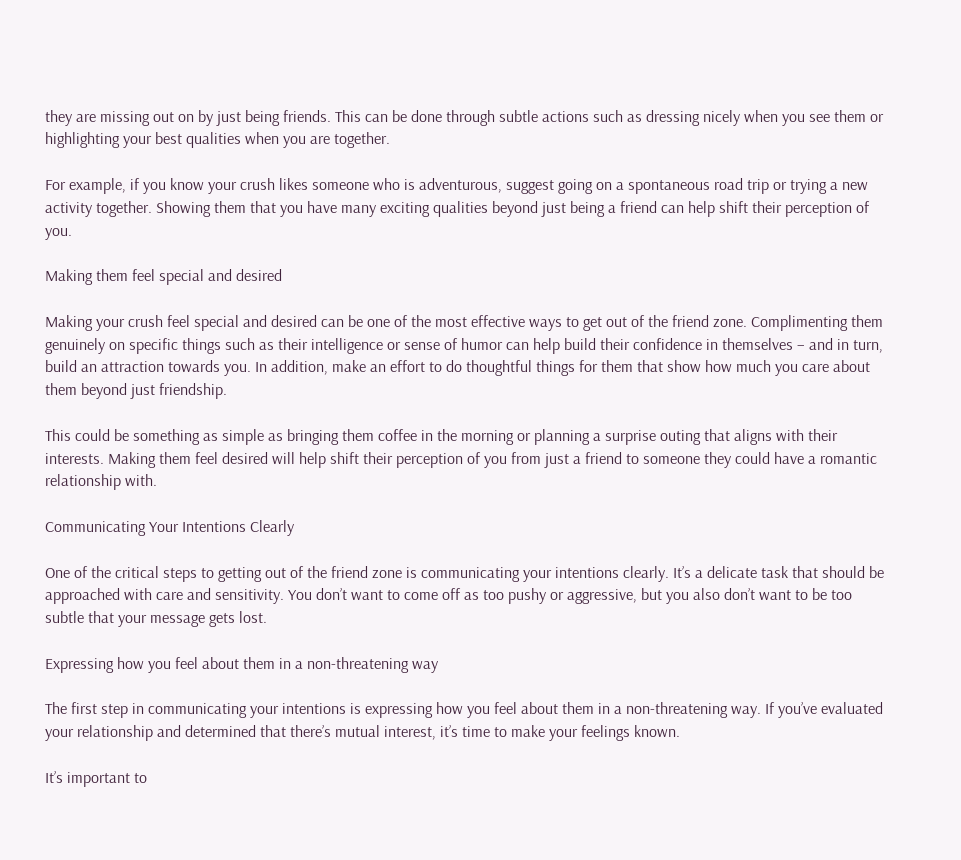they are missing out on by just being friends. This can be done through subtle actions such as dressing nicely when you see them or highlighting your best qualities when you are together.

For example, if you know your crush likes someone who is adventurous, suggest going on a spontaneous road trip or trying a new activity together. Showing them that you have many exciting qualities beyond just being a friend can help shift their perception of you.

Making them feel special and desired

Making your crush feel special and desired can be one of the most effective ways to get out of the friend zone. Complimenting them genuinely on specific things such as their intelligence or sense of humor can help build their confidence in themselves – and in turn, build an attraction towards you. In addition, make an effort to do thoughtful things for them that show how much you care about them beyond just friendship.

This could be something as simple as bringing them coffee in the morning or planning a surprise outing that aligns with their interests. Making them feel desired will help shift their perception of you from just a friend to someone they could have a romantic relationship with.

Communicating Your Intentions Clearly

One of the critical steps to getting out of the friend zone is communicating your intentions clearly. It’s a delicate task that should be approached with care and sensitivity. You don’t want to come off as too pushy or aggressive, but you also don’t want to be too subtle that your message gets lost.

Expressing how you feel about them in a non-threatening way

The first step in communicating your intentions is expressing how you feel about them in a non-threatening way. If you’ve evaluated your relationship and determined that there’s mutual interest, it’s time to make your feelings known.

It’s important to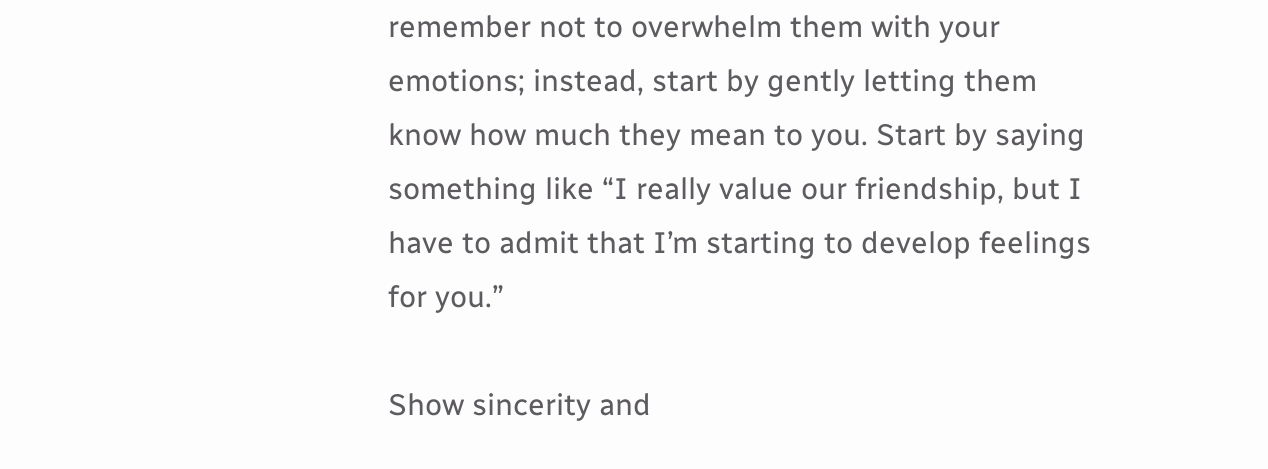remember not to overwhelm them with your emotions; instead, start by gently letting them know how much they mean to you. Start by saying something like “I really value our friendship, but I have to admit that I’m starting to develop feelings for you.”

Show sincerity and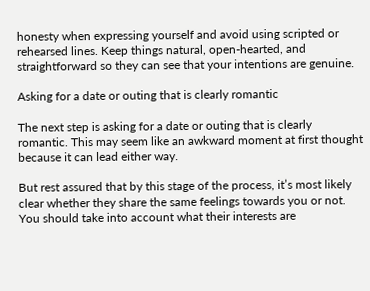honesty when expressing yourself and avoid using scripted or rehearsed lines. Keep things natural, open-hearted, and straightforward so they can see that your intentions are genuine.

Asking for a date or outing that is clearly romantic

The next step is asking for a date or outing that is clearly romantic. This may seem like an awkward moment at first thought because it can lead either way.

But rest assured that by this stage of the process, it’s most likely clear whether they share the same feelings towards you or not. You should take into account what their interests are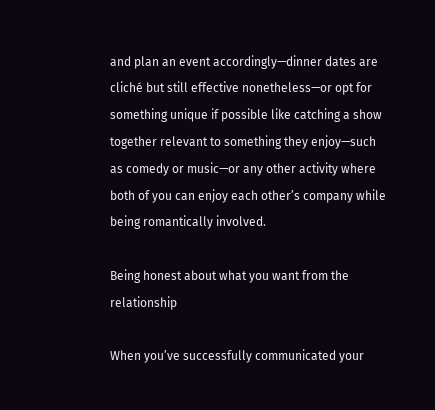and plan an event accordingly—dinner dates are cliché but still effective nonetheless—or opt for something unique if possible like catching a show together relevant to something they enjoy—such as comedy or music—or any other activity where both of you can enjoy each other’s company while being romantically involved.

Being honest about what you want from the relationship

When you’ve successfully communicated your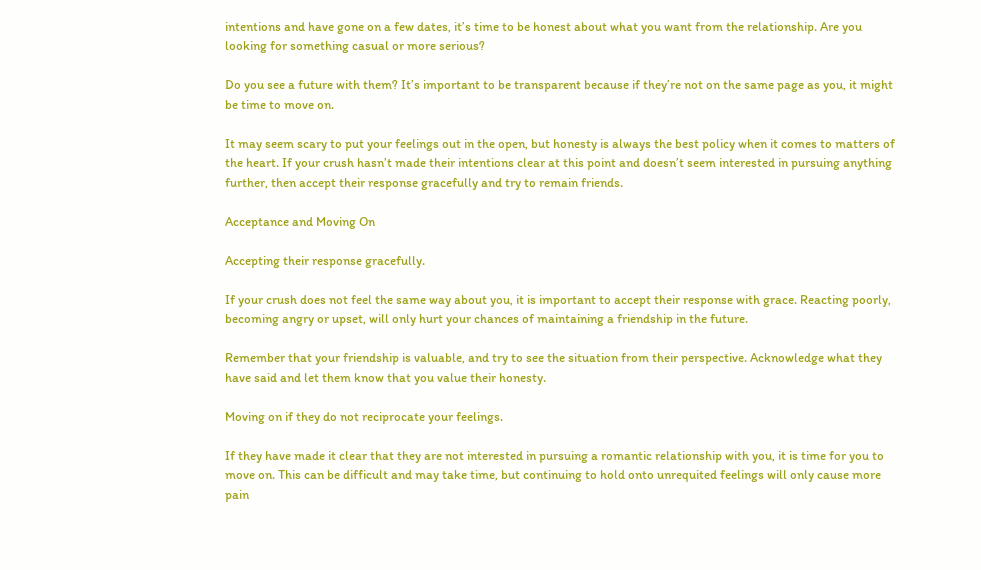intentions and have gone on a few dates, it’s time to be honest about what you want from the relationship. Are you looking for something casual or more serious?

Do you see a future with them? It’s important to be transparent because if they’re not on the same page as you, it might be time to move on.

It may seem scary to put your feelings out in the open, but honesty is always the best policy when it comes to matters of the heart. If your crush hasn’t made their intentions clear at this point and doesn’t seem interested in pursuing anything further, then accept their response gracefully and try to remain friends.

Acceptance and Moving On

Accepting their response gracefully.

If your crush does not feel the same way about you, it is important to accept their response with grace. Reacting poorly, becoming angry or upset, will only hurt your chances of maintaining a friendship in the future.

Remember that your friendship is valuable, and try to see the situation from their perspective. Acknowledge what they have said and let them know that you value their honesty.

Moving on if they do not reciprocate your feelings.

If they have made it clear that they are not interested in pursuing a romantic relationship with you, it is time for you to move on. This can be difficult and may take time, but continuing to hold onto unrequited feelings will only cause more pain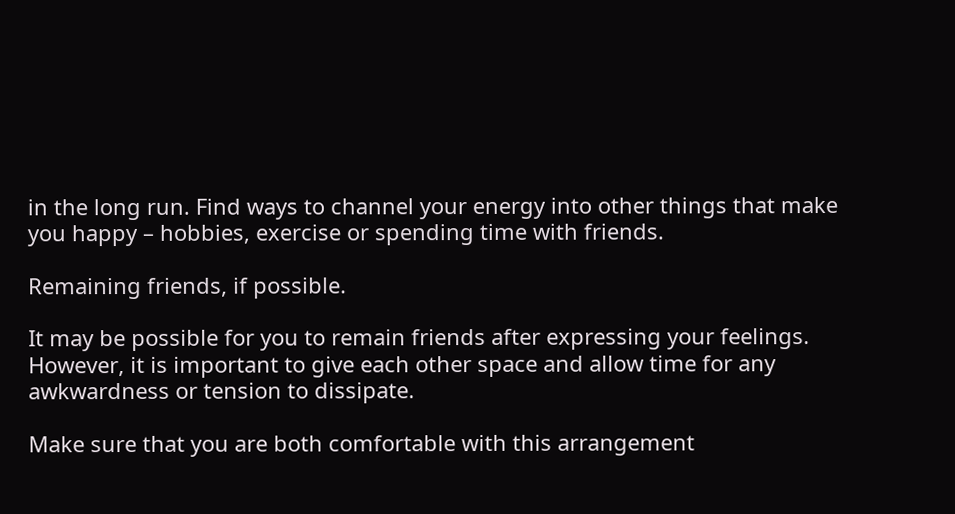in the long run. Find ways to channel your energy into other things that make you happy – hobbies, exercise or spending time with friends.

Remaining friends, if possible.

It may be possible for you to remain friends after expressing your feelings. However, it is important to give each other space and allow time for any awkwardness or tension to dissipate.

Make sure that you are both comfortable with this arrangement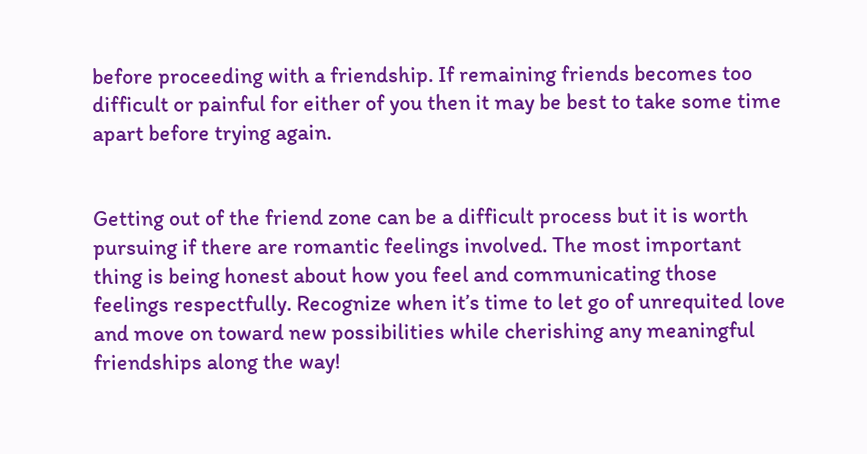before proceeding with a friendship. If remaining friends becomes too difficult or painful for either of you then it may be best to take some time apart before trying again.


Getting out of the friend zone can be a difficult process but it is worth pursuing if there are romantic feelings involved. The most important thing is being honest about how you feel and communicating those feelings respectfully. Recognize when it’s time to let go of unrequited love and move on toward new possibilities while cherishing any meaningful friendships along the way!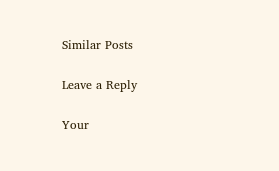Similar Posts

Leave a Reply

Your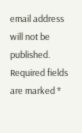email address will not be published. Required fields are marked *